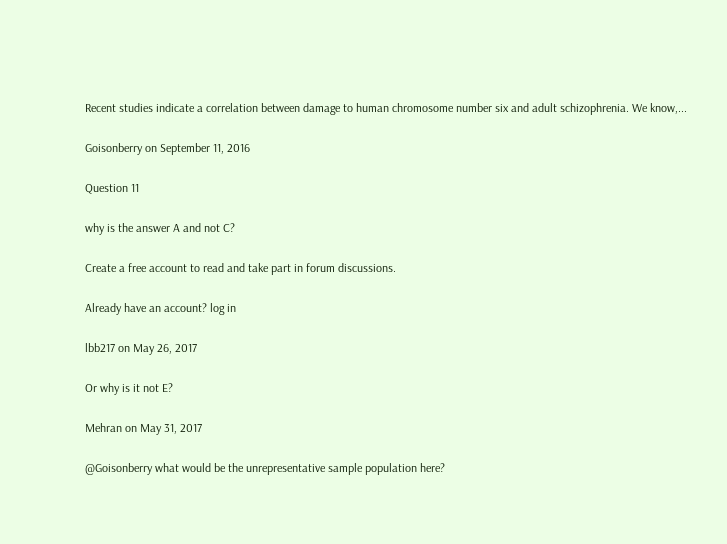Recent studies indicate a correlation between damage to human chromosome number six and adult schizophrenia. We know,...

Goisonberry on September 11, 2016

Question 11

why is the answer A and not C?

Create a free account to read and take part in forum discussions.

Already have an account? log in

lbb217 on May 26, 2017

Or why is it not E?

Mehran on May 31, 2017

@Goisonberry what would be the unrepresentative sample population here?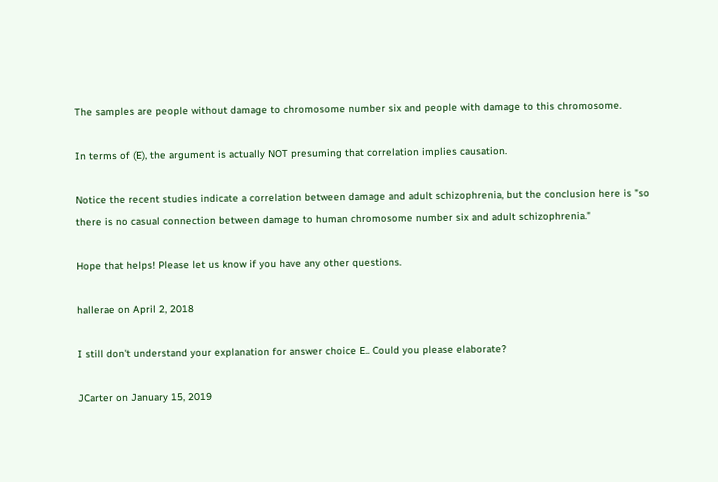The samples are people without damage to chromosome number six and people with damage to this chromosome.

In terms of (E), the argument is actually NOT presuming that correlation implies causation.

Notice the recent studies indicate a correlation between damage and adult schizophrenia, but the conclusion here is "so there is no casual connection between damage to human chromosome number six and adult schizophrenia."

Hope that helps! Please let us know if you have any other questions.

hallerae on April 2, 2018

I still don't understand your explanation for answer choice E.. Could you please elaborate?

JCarter on January 15, 2019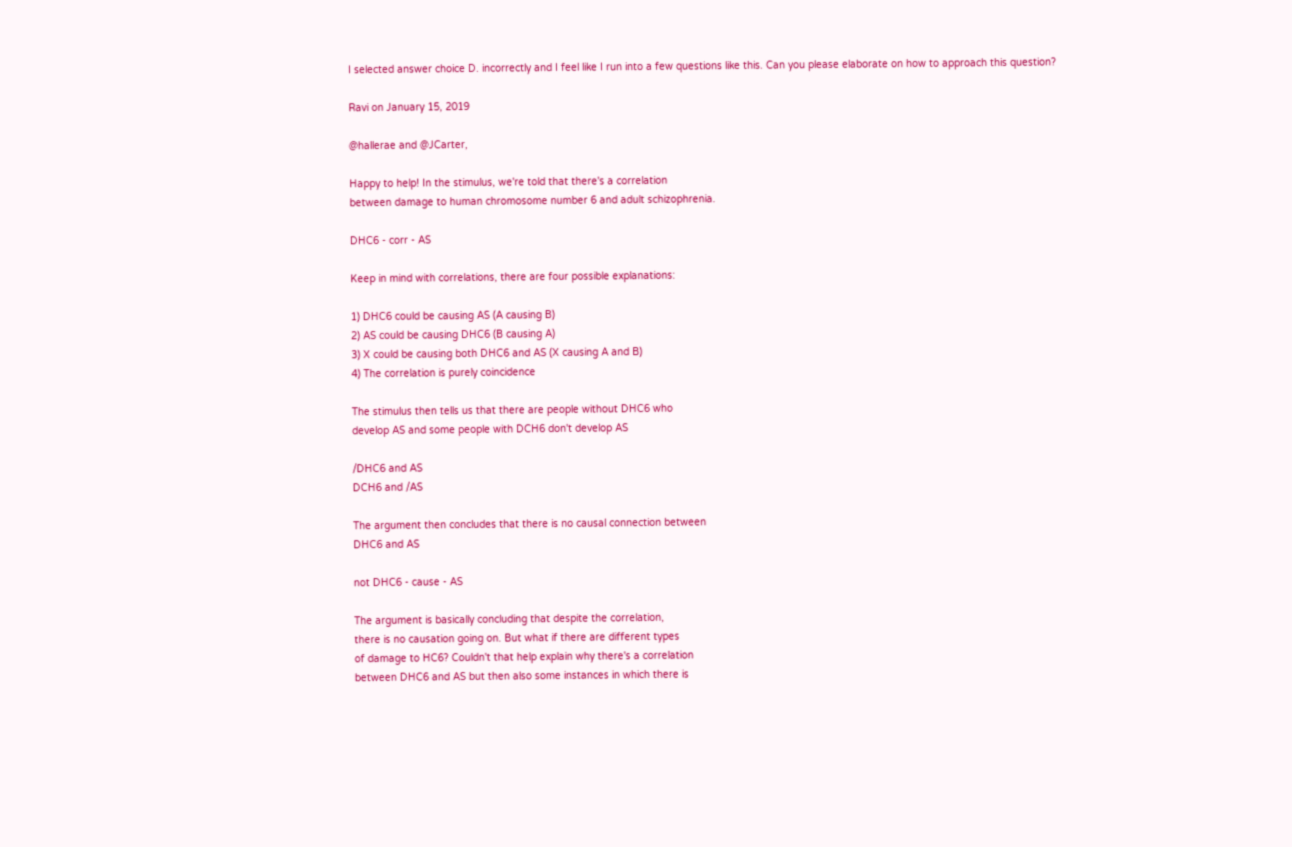I selected answer choice D. incorrectly and I feel like I run into a few questions like this. Can you please elaborate on how to approach this question?

Ravi on January 15, 2019

@hallerae and @JCarter,

Happy to help! In the stimulus, we're told that there's a correlation
between damage to human chromosome number 6 and adult schizophrenia.

DHC6 - corr - AS

Keep in mind with correlations, there are four possible explanations:

1) DHC6 could be causing AS (A causing B)
2) AS could be causing DHC6 (B causing A)
3) X could be causing both DHC6 and AS (X causing A and B)
4) The correlation is purely coincidence

The stimulus then tells us that there are people without DHC6 who
develop AS and some people with DCH6 don't develop AS

/DHC6 and AS
DCH6 and /AS

The argument then concludes that there is no causal connection between
DHC6 and AS

not DHC6 - cause - AS

The argument is basically concluding that despite the correlation,
there is no causation going on. But what if there are different types
of damage to HC6? Couldn't that help explain why there's a correlation
between DHC6 and AS but then also some instances in which there is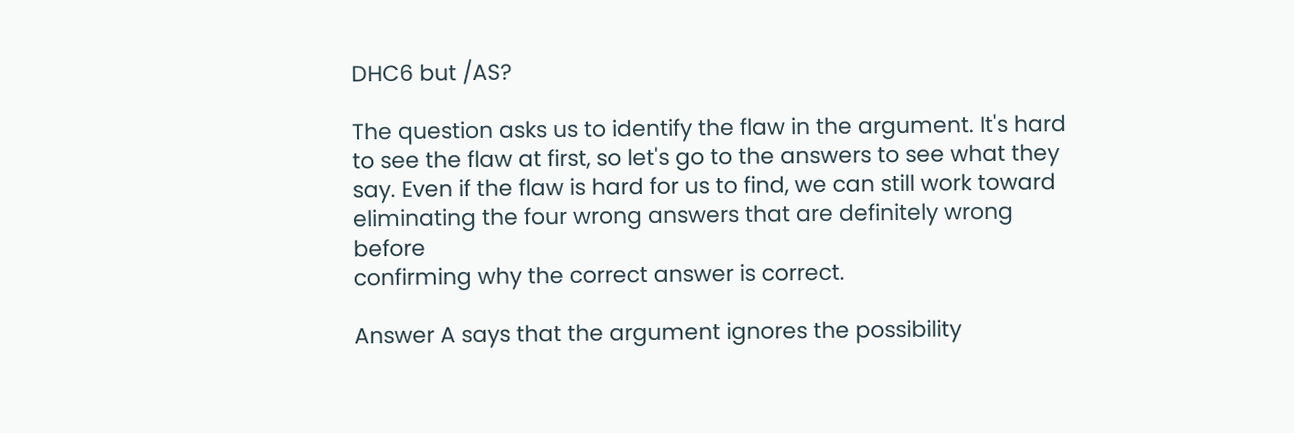DHC6 but /AS?

The question asks us to identify the flaw in the argument. It's hard
to see the flaw at first, so let's go to the answers to see what they
say. Even if the flaw is hard for us to find, we can still work toward
eliminating the four wrong answers that are definitely wrong before
confirming why the correct answer is correct.

Answer A says that the argument ignores the possibility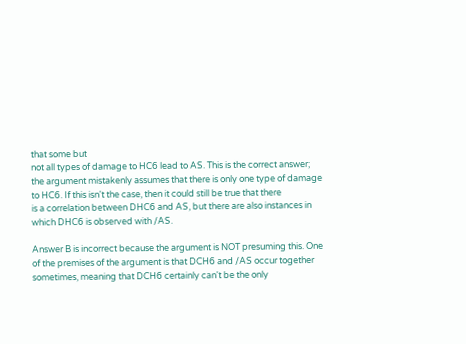that some but
not all types of damage to HC6 lead to AS. This is the correct answer;
the argument mistakenly assumes that there is only one type of damage
to HC6. If this isn't the case, then it could still be true that there
is a correlation between DHC6 and AS, but there are also instances in
which DHC6 is observed with /AS.

Answer B is incorrect because the argument is NOT presuming this. One
of the premises of the argument is that DCH6 and /AS occur together
sometimes, meaning that DCH6 certainly can't be the only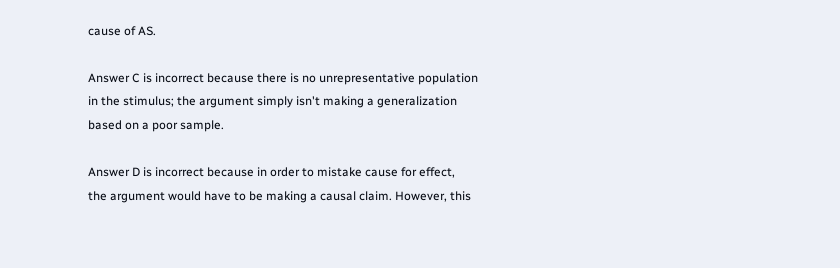cause of AS.

Answer C is incorrect because there is no unrepresentative population
in the stimulus; the argument simply isn't making a generalization
based on a poor sample.

Answer D is incorrect because in order to mistake cause for effect,
the argument would have to be making a causal claim. However, this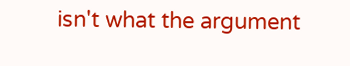isn't what the argument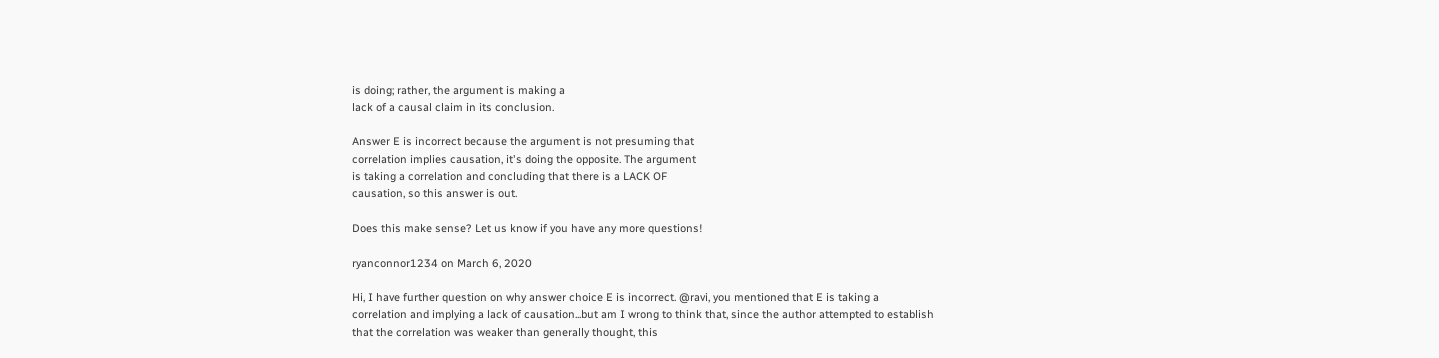is doing; rather, the argument is making a
lack of a causal claim in its conclusion.

Answer E is incorrect because the argument is not presuming that
correlation implies causation, it's doing the opposite. The argument
is taking a correlation and concluding that there is a LACK OF
causation, so this answer is out.

Does this make sense? Let us know if you have any more questions!

ryanconnor1234 on March 6, 2020

Hi, I have further question on why answer choice E is incorrect. @ravi, you mentioned that E is taking a correlation and implying a lack of causation...but am I wrong to think that, since the author attempted to establish that the correlation was weaker than generally thought, this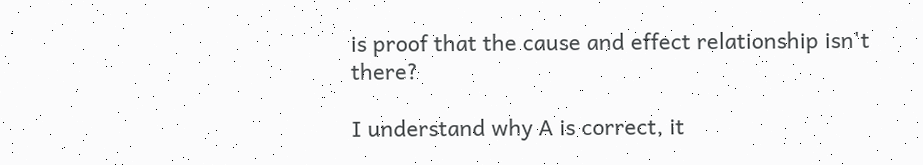is proof that the cause and effect relationship isn't there?

I understand why A is correct, it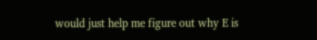would just help me figure out why E is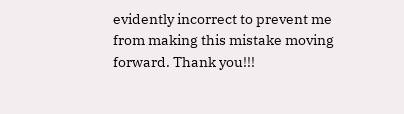evidently incorrect to prevent me from making this mistake moving forward. Thank you!!!